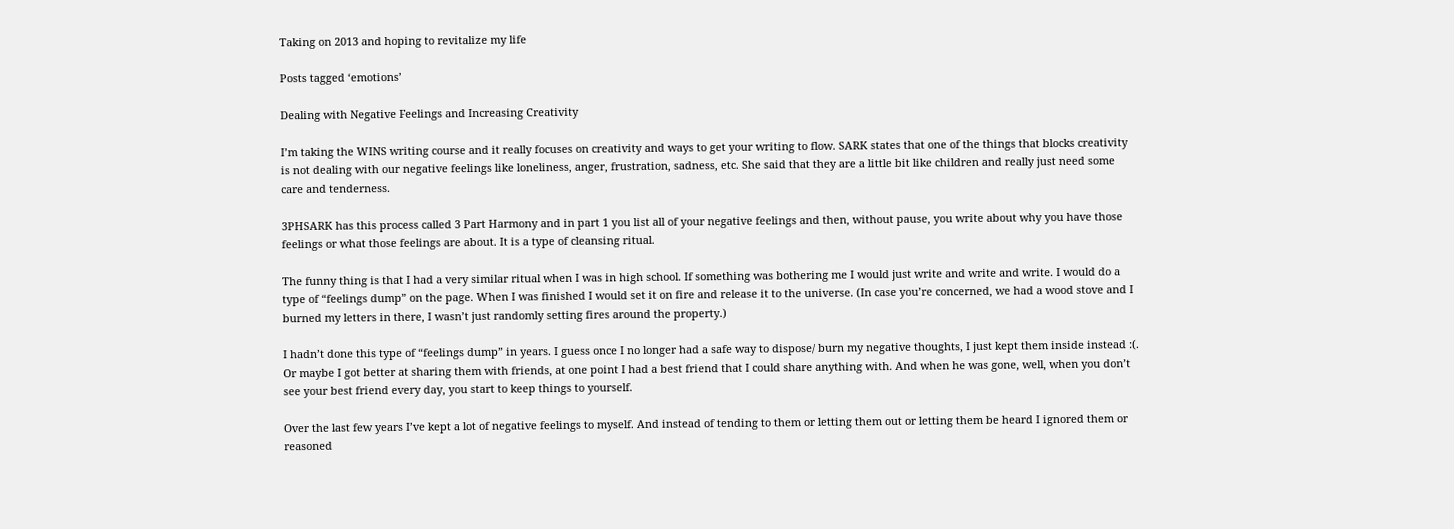Taking on 2013 and hoping to revitalize my life

Posts tagged ‘emotions’

Dealing with Negative Feelings and Increasing Creativity

I’m taking the WINS writing course and it really focuses on creativity and ways to get your writing to flow. SARK states that one of the things that blocks creativity is not dealing with our negative feelings like loneliness, anger, frustration, sadness, etc. She said that they are a little bit like children and really just need some care and tenderness.

3PHSARK has this process called 3 Part Harmony and in part 1 you list all of your negative feelings and then, without pause, you write about why you have those feelings or what those feelings are about. It is a type of cleansing ritual.

The funny thing is that I had a very similar ritual when I was in high school. If something was bothering me I would just write and write and write. I would do a type of “feelings dump” on the page. When I was finished I would set it on fire and release it to the universe. (In case you’re concerned, we had a wood stove and I burned my letters in there, I wasn’t just randomly setting fires around the property.)

I hadn’t done this type of “feelings dump” in years. I guess once I no longer had a safe way to dispose/ burn my negative thoughts, I just kept them inside instead :(. Or maybe I got better at sharing them with friends, at one point I had a best friend that I could share anything with. And when he was gone, well, when you don’t see your best friend every day, you start to keep things to yourself.

Over the last few years I’ve kept a lot of negative feelings to myself. And instead of tending to them or letting them out or letting them be heard I ignored them or reasoned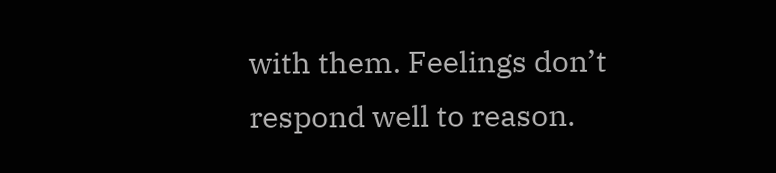with them. Feelings don’t respond well to reason.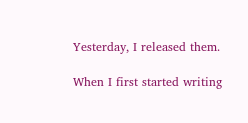Yesterday, I released them.

When I first started writing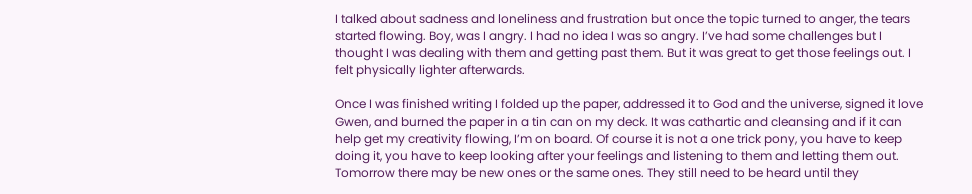I talked about sadness and loneliness and frustration but once the topic turned to anger, the tears started flowing. Boy, was I angry. I had no idea I was so angry. I’ve had some challenges but I thought I was dealing with them and getting past them. But it was great to get those feelings out. I felt physically lighter afterwards.

Once I was finished writing I folded up the paper, addressed it to God and the universe, signed it love Gwen, and burned the paper in a tin can on my deck. It was cathartic and cleansing and if it can help get my creativity flowing, I’m on board. Of course it is not a one trick pony, you have to keep doing it, you have to keep looking after your feelings and listening to them and letting them out. Tomorrow there may be new ones or the same ones. They still need to be heard until they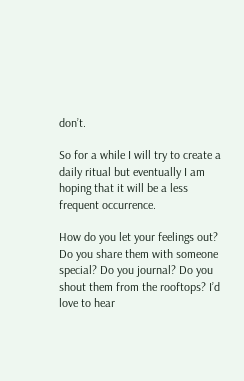don’t.

So for a while I will try to create a daily ritual but eventually I am hoping that it will be a less frequent occurrence.

How do you let your feelings out? Do you share them with someone special? Do you journal? Do you shout them from the rooftops? I’d love to hear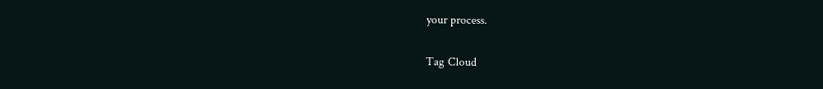your process.

Tag Cloud